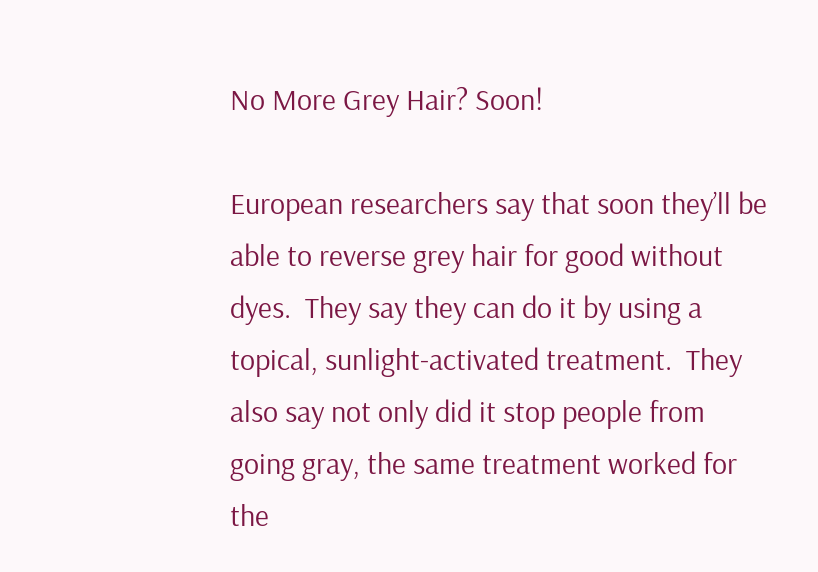No More Grey Hair? Soon!

European researchers say that soon they’ll be able to reverse grey hair for good without dyes.  They say they can do it by using a topical, sunlight-activated treatment.  They also say not only did it stop people from going gray, the same treatment worked for the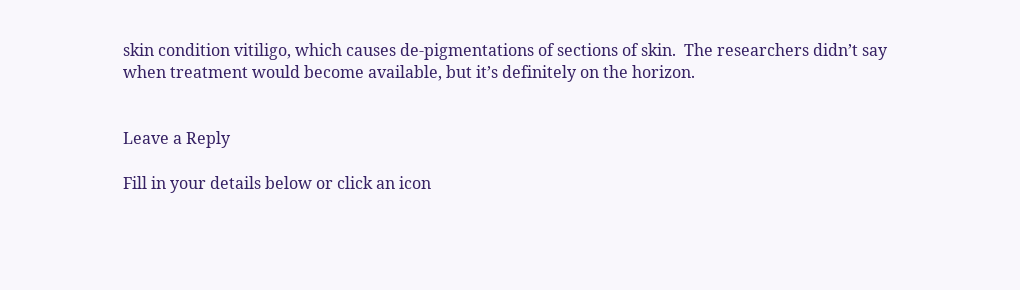skin condition vitiligo, which causes de-pigmentations of sections of skin.  The researchers didn’t say when treatment would become available, but it’s definitely on the horizon.


Leave a Reply

Fill in your details below or click an icon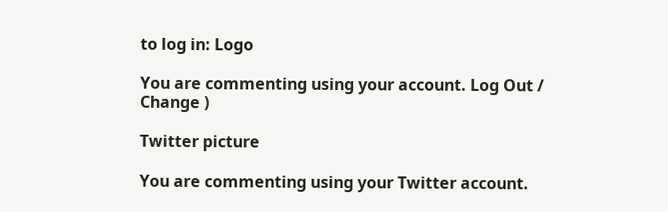to log in: Logo

You are commenting using your account. Log Out / Change )

Twitter picture

You are commenting using your Twitter account.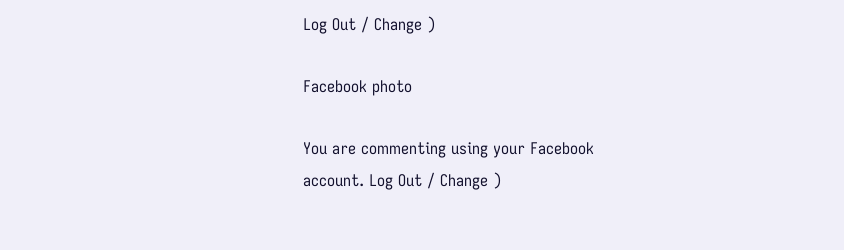Log Out / Change )

Facebook photo

You are commenting using your Facebook account. Log Out / Change )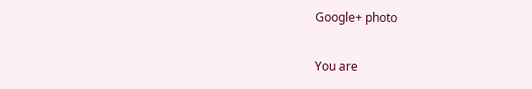Google+ photo

You are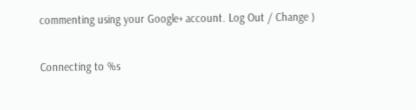commenting using your Google+ account. Log Out / Change )

Connecting to %s